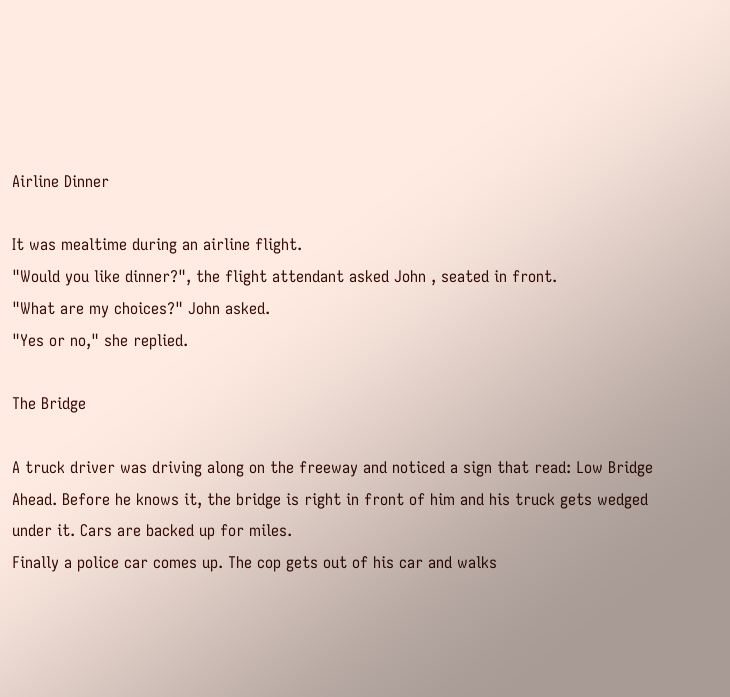Airline Dinner

It was mealtime during an airline flight.
"Would you like dinner?", the flight attendant asked John , seated in front.
"What are my choices?" John asked.
"Yes or no," she replied.

The Bridge

A truck driver was driving along on the freeway and noticed a sign that read: Low Bridge Ahead. Before he knows it, the bridge is right in front of him and his truck gets wedged under it. Cars are backed up for miles.
Finally a police car comes up. The cop gets out of his car and walks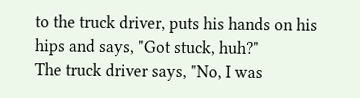to the truck driver, puts his hands on his hips and says, "Got stuck, huh?"
The truck driver says, "No, I was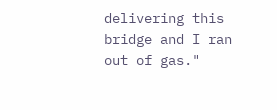delivering this bridge and I ran out of gas."